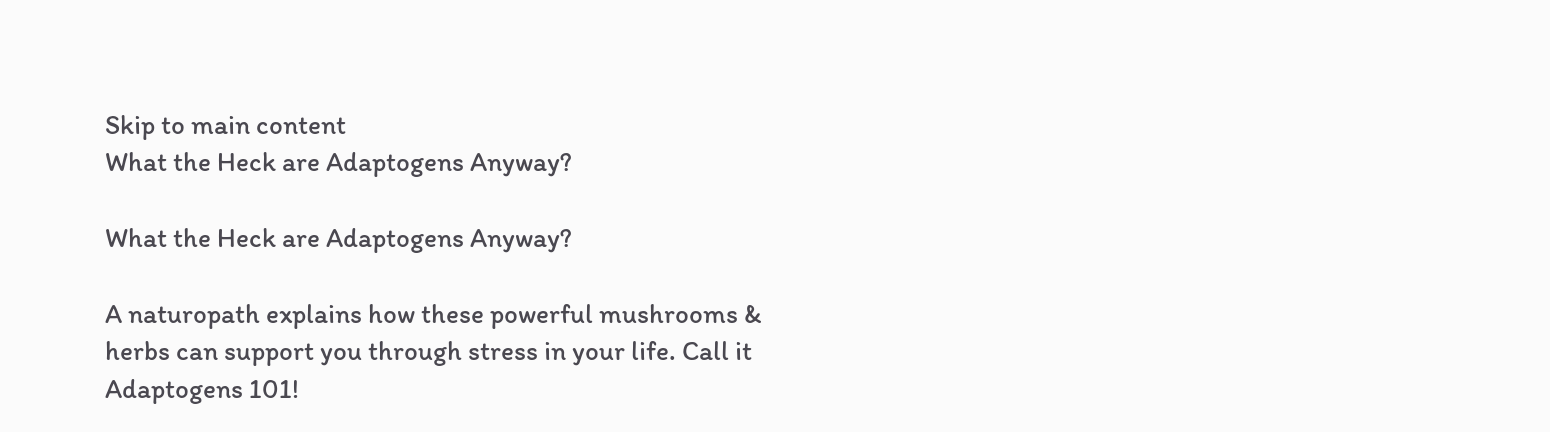Skip to main content
What the Heck are Adaptogens Anyway?

What the Heck are Adaptogens Anyway?

A naturopath explains how these powerful mushrooms & herbs can support you through stress in your life. Call it Adaptogens 101!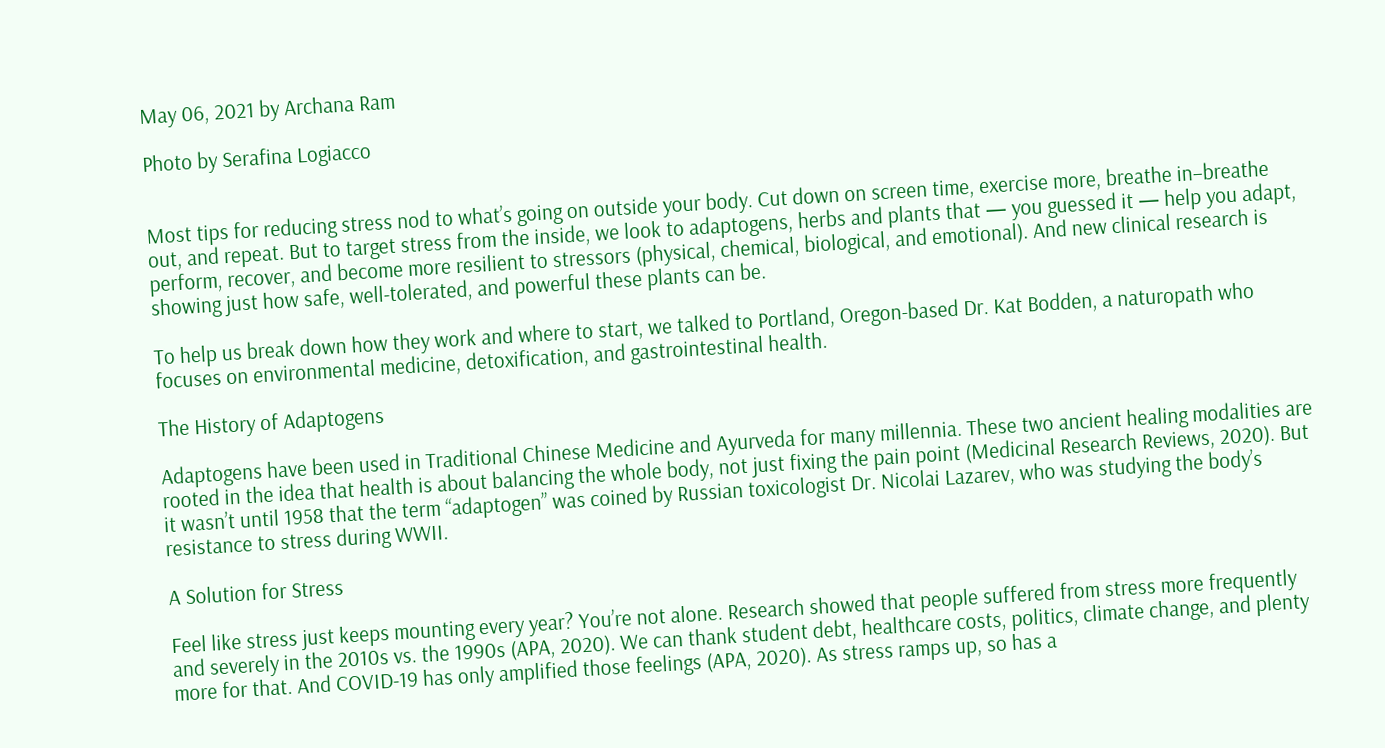May 06, 2021 by Archana Ram

Photo by Serafina Logiacco


Most tips for reducing stress nod to what’s going on outside your body. Cut down on screen time, exercise more, breathe in–breathe out, and repeat. But to target stress from the inside, we look to adaptogens, herbs and plants that — you guessed it — help you adapt, perform, recover, and become more resilient to stressors (physical, chemical, biological, and emotional). And new clinical research is showing just how safe, well-tolerated, and powerful these plants can be.

To help us break down how they work and where to start, we talked to Portland, Oregon-based Dr. Kat Bodden, a naturopath who focuses on environmental medicine, detoxification, and gastrointestinal health.

The History of Adaptogens

Adaptogens have been used in Traditional Chinese Medicine and Ayurveda for many millennia. These two ancient healing modalities are rooted in the idea that health is about balancing the whole body, not just fixing the pain point (Medicinal Research Reviews, 2020). But it wasn’t until 1958 that the term “adaptogen” was coined by Russian toxicologist Dr. Nicolai Lazarev, who was studying the body’s resistance to stress during WWII.

A Solution for Stress

Feel like stress just keeps mounting every year? You’re not alone. Research showed that people suffered from stress more frequently and severely in the 2010s vs. the 1990s (APA, 2020). We can thank student debt, healthcare costs, politics, climate change, and plenty more for that. And COVID-19 has only amplified those feelings (APA, 2020). As stress ramps up, so has a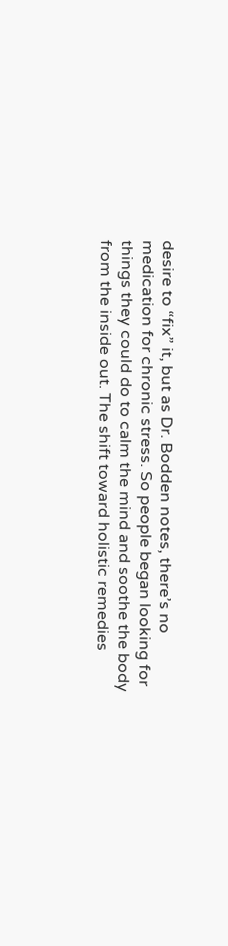desire to “fix” it, but as Dr. Bodden notes, there’s no medication for chronic stress. So people began looking for things they could do to calm the mind and soothe the body from the inside out. The shift toward holistic remedies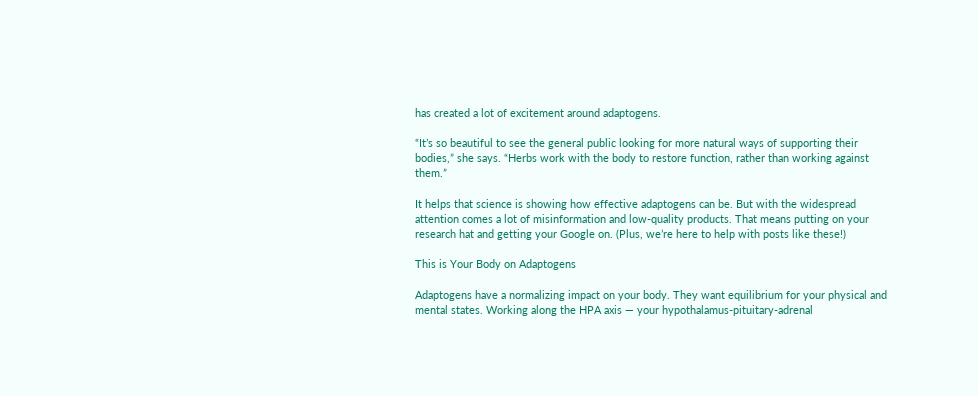has created a lot of excitement around adaptogens.

“It’s so beautiful to see the general public looking for more natural ways of supporting their bodies,” she says. “Herbs work with the body to restore function, rather than working against them.”

It helps that science is showing how effective adaptogens can be. But with the widespread attention comes a lot of misinformation and low-quality products. That means putting on your research hat and getting your Google on. (Plus, we’re here to help with posts like these!)

This is Your Body on Adaptogens

Adaptogens have a normalizing impact on your body. They want equilibrium for your physical and mental states. Working along the HPA axis — your hypothalamus-pituitary-adrenal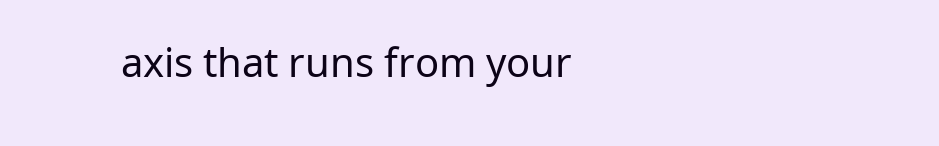axis that runs from your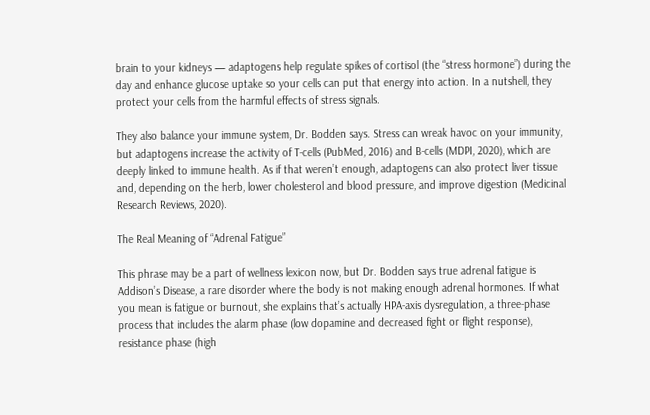brain to your kidneys — adaptogens help regulate spikes of cortisol (the “stress hormone”) during the day and enhance glucose uptake so your cells can put that energy into action. In a nutshell, they protect your cells from the harmful effects of stress signals.

They also balance your immune system, Dr. Bodden says. Stress can wreak havoc on your immunity, but adaptogens increase the activity of T-cells (PubMed, 2016) and B-cells (MDPI, 2020), which are deeply linked to immune health. As if that weren’t enough, adaptogens can also protect liver tissue and, depending on the herb, lower cholesterol and blood pressure, and improve digestion (Medicinal Research Reviews, 2020).

The Real Meaning of “Adrenal Fatigue”

This phrase may be a part of wellness lexicon now, but Dr. Bodden says true adrenal fatigue is Addison’s Disease, a rare disorder where the body is not making enough adrenal hormones. If what you mean is fatigue or burnout, she explains that’s actually HPA-axis dysregulation, a three-phase process that includes the alarm phase (low dopamine and decreased fight or flight response), resistance phase (high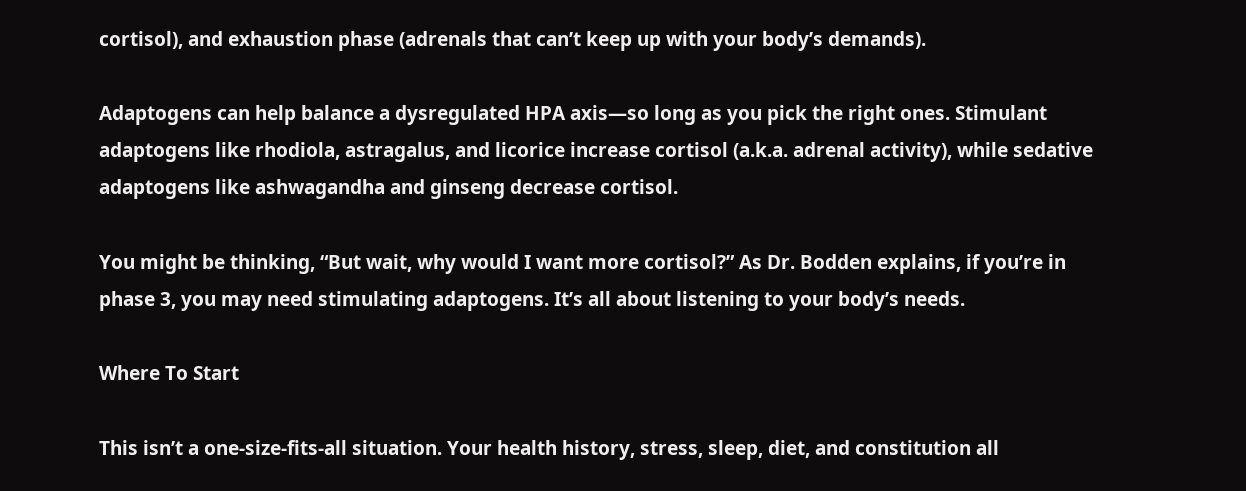cortisol), and exhaustion phase (adrenals that can’t keep up with your body’s demands).

Adaptogens can help balance a dysregulated HPA axis—so long as you pick the right ones. Stimulant adaptogens like rhodiola, astragalus, and licorice increase cortisol (a.k.a. adrenal activity), while sedative adaptogens like ashwagandha and ginseng decrease cortisol.

You might be thinking, “But wait, why would I want more cortisol?” As Dr. Bodden explains, if you’re in phase 3, you may need stimulating adaptogens. It’s all about listening to your body’s needs.

Where To Start

This isn’t a one-size-fits-all situation. Your health history, stress, sleep, diet, and constitution all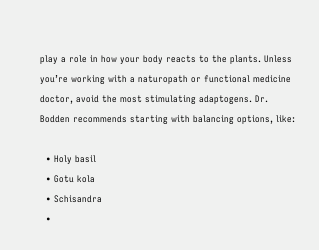play a role in how your body reacts to the plants. Unless you’re working with a naturopath or functional medicine doctor, avoid the most stimulating adaptogens. Dr. Bodden recommends starting with balancing options, like:

  • Holy basil
  • Gotu kola
  • Schisandra
  •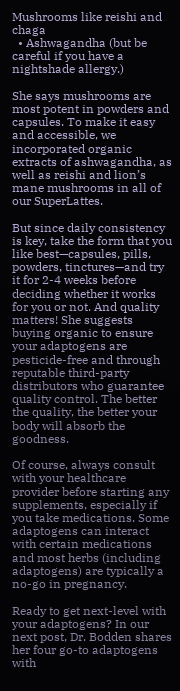Mushrooms like reishi and chaga
  • Ashwagandha (but be careful if you have a nightshade allergy.)

She says mushrooms are most potent in powders and capsules. To make it easy and accessible, we incorporated organic extracts of ashwagandha, as well as reishi and lion’s mane mushrooms in all of our SuperLattes.

But since daily consistency is key, take the form that you like best—capsules, pills, powders, tinctures—and try it for 2-4 weeks before deciding whether it works for you or not. And quality matters! She suggests buying organic to ensure your adaptogens are pesticide-free and through reputable third-party distributors who guarantee quality control. The better the quality, the better your body will absorb the goodness.

Of course, always consult with your healthcare provider before starting any supplements, especially if you take medications. Some adaptogens can interact with certain medications and most herbs (including adaptogens) are typically a no-go in pregnancy.

Ready to get next-level with your adaptogens? In our next post, Dr. Bodden shares her four go-to adaptogens with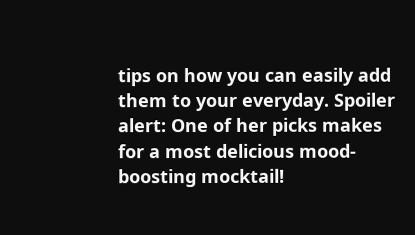tips on how you can easily add them to your everyday. Spoiler alert: One of her picks makes for a most delicious mood-boosting mocktail!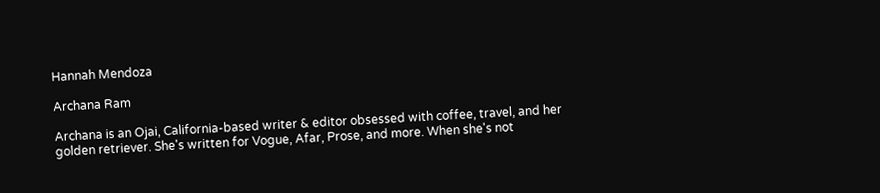Hannah Mendoza

Archana Ram

Archana is an Ojai, California-based writer & editor obsessed with coffee, travel, and her golden retriever. She's written for Vogue, Afar, Prose, and more. When she's not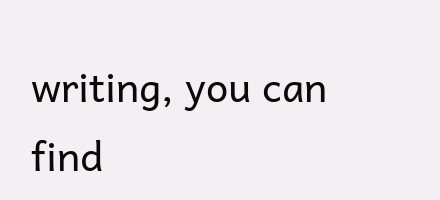writing, you can find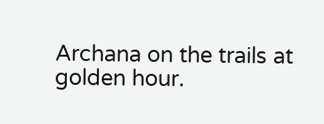Archana on the trails at golden hour.